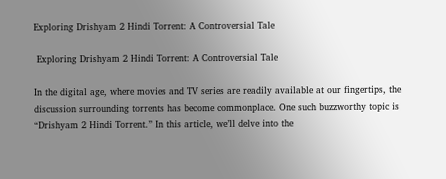Exploring Drishyam 2 Hindi Torrent: A Controversial Tale

 Exploring Drishyam 2 Hindi Torrent: A Controversial Tale

In the digital age, where movies and TV series are readily available at our fingertips, the discussion surrounding torrents has become commonplace. One such buzzworthy topic is “Drishyam 2 Hindi Torrent.” In this article, we’ll delve into the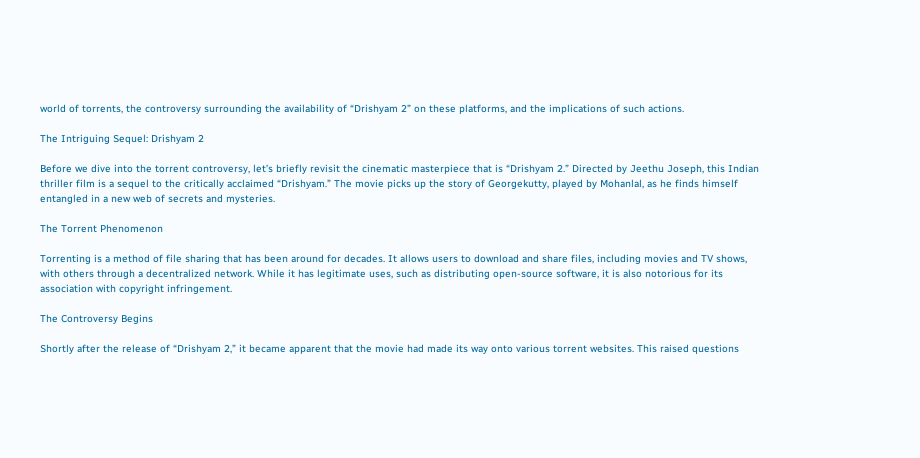world of torrents, the controversy surrounding the availability of “Drishyam 2” on these platforms, and the implications of such actions.

The Intriguing Sequel: Drishyam 2

Before we dive into the torrent controversy, let’s briefly revisit the cinematic masterpiece that is “Drishyam 2.” Directed by Jeethu Joseph, this Indian thriller film is a sequel to the critically acclaimed “Drishyam.” The movie picks up the story of Georgekutty, played by Mohanlal, as he finds himself entangled in a new web of secrets and mysteries.

The Torrent Phenomenon

Torrenting is a method of file sharing that has been around for decades. It allows users to download and share files, including movies and TV shows, with others through a decentralized network. While it has legitimate uses, such as distributing open-source software, it is also notorious for its association with copyright infringement.

The Controversy Begins

Shortly after the release of “Drishyam 2,” it became apparent that the movie had made its way onto various torrent websites. This raised questions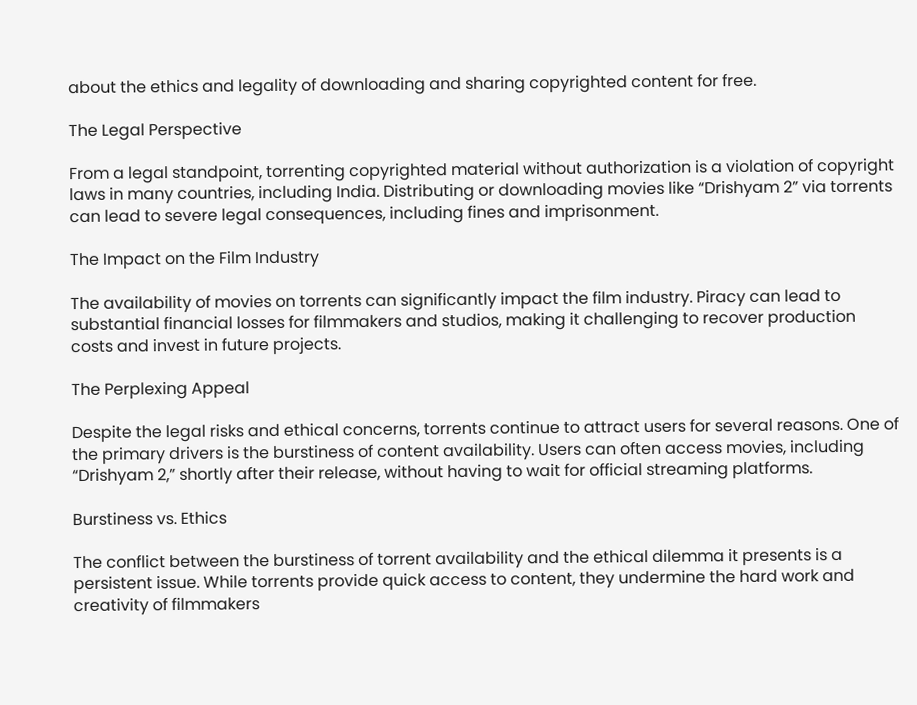about the ethics and legality of downloading and sharing copyrighted content for free.

The Legal Perspective

From a legal standpoint, torrenting copyrighted material without authorization is a violation of copyright laws in many countries, including India. Distributing or downloading movies like “Drishyam 2” via torrents can lead to severe legal consequences, including fines and imprisonment.

The Impact on the Film Industry

The availability of movies on torrents can significantly impact the film industry. Piracy can lead to substantial financial losses for filmmakers and studios, making it challenging to recover production costs and invest in future projects.

The Perplexing Appeal

Despite the legal risks and ethical concerns, torrents continue to attract users for several reasons. One of the primary drivers is the burstiness of content availability. Users can often access movies, including “Drishyam 2,” shortly after their release, without having to wait for official streaming platforms.

Burstiness vs. Ethics

The conflict between the burstiness of torrent availability and the ethical dilemma it presents is a persistent issue. While torrents provide quick access to content, they undermine the hard work and creativity of filmmakers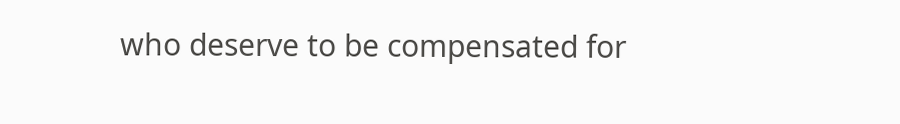who deserve to be compensated for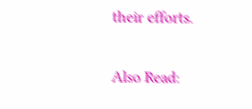their efforts.

Also Read: